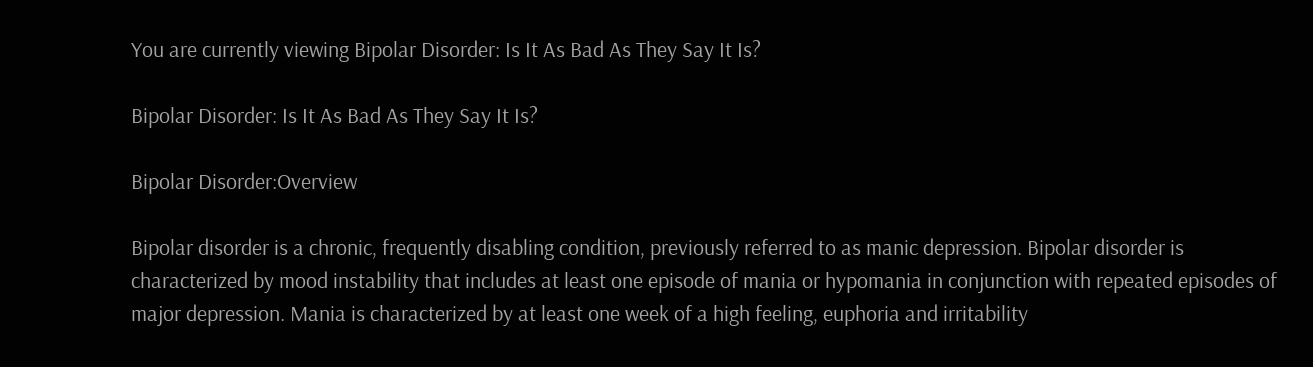You are currently viewing Bipolar Disorder: Is It As Bad As They Say It Is?

Bipolar Disorder: Is It As Bad As They Say It Is?

Bipolar Disorder:Overview

Bipolar disorder is a chronic, frequently disabling condition, previously referred to as manic depression. Bipolar disorder is characterized by mood instability that includes at least one episode of mania or hypomania in conjunction with repeated episodes of major depression. Mania is characterized by at least one week of a high feeling, euphoria and irritability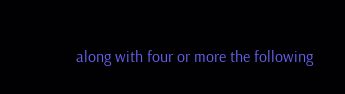along with four or more the following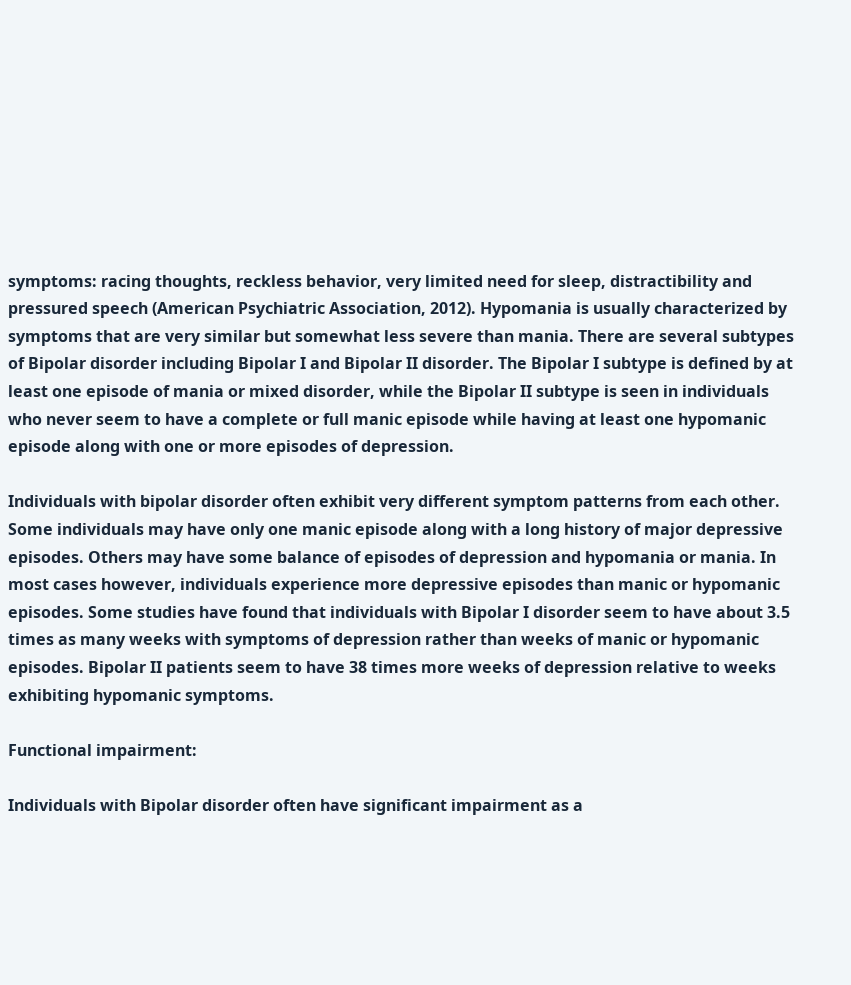symptoms: racing thoughts, reckless behavior, very limited need for sleep, distractibility and pressured speech (American Psychiatric Association, 2012). Hypomania is usually characterized by symptoms that are very similar but somewhat less severe than mania. There are several subtypes of Bipolar disorder including Bipolar I and Bipolar II disorder. The Bipolar I subtype is defined by at least one episode of mania or mixed disorder, while the Bipolar II subtype is seen in individuals who never seem to have a complete or full manic episode while having at least one hypomanic episode along with one or more episodes of depression.

Individuals with bipolar disorder often exhibit very different symptom patterns from each other. Some individuals may have only one manic episode along with a long history of major depressive episodes. Others may have some balance of episodes of depression and hypomania or mania. In most cases however, individuals experience more depressive episodes than manic or hypomanic episodes. Some studies have found that individuals with Bipolar I disorder seem to have about 3.5 times as many weeks with symptoms of depression rather than weeks of manic or hypomanic episodes. Bipolar II patients seem to have 38 times more weeks of depression relative to weeks exhibiting hypomanic symptoms.

Functional impairment:

Individuals with Bipolar disorder often have significant impairment as a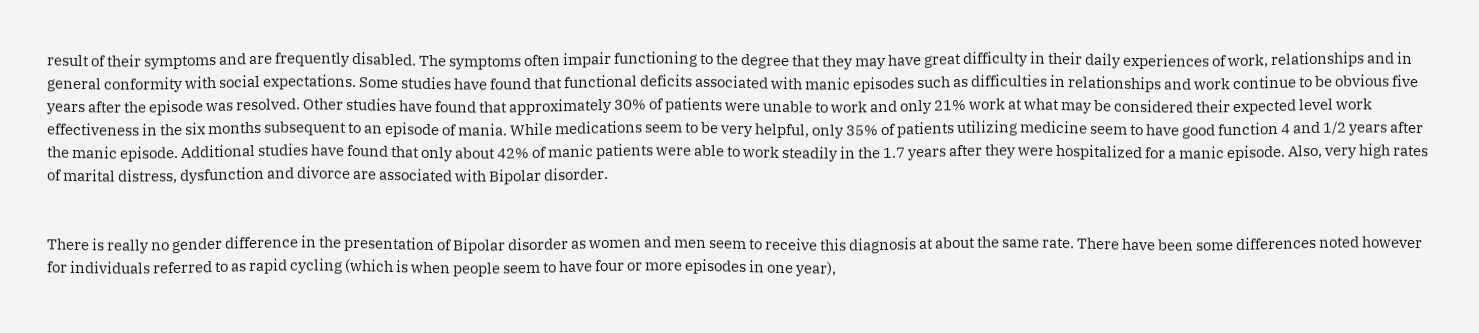result of their symptoms and are frequently disabled. The symptoms often impair functioning to the degree that they may have great difficulty in their daily experiences of work, relationships and in general conformity with social expectations. Some studies have found that functional deficits associated with manic episodes such as difficulties in relationships and work continue to be obvious five years after the episode was resolved. Other studies have found that approximately 30% of patients were unable to work and only 21% work at what may be considered their expected level work effectiveness in the six months subsequent to an episode of mania. While medications seem to be very helpful, only 35% of patients utilizing medicine seem to have good function 4 and 1/2 years after the manic episode. Additional studies have found that only about 42% of manic patients were able to work steadily in the 1.7 years after they were hospitalized for a manic episode. Also, very high rates of marital distress, dysfunction and divorce are associated with Bipolar disorder.


There is really no gender difference in the presentation of Bipolar disorder as women and men seem to receive this diagnosis at about the same rate. There have been some differences noted however for individuals referred to as rapid cycling (which is when people seem to have four or more episodes in one year),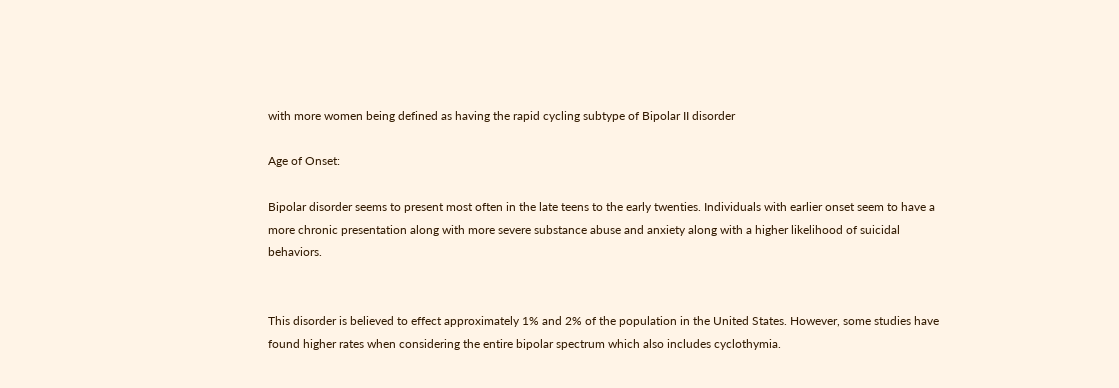with more women being defined as having the rapid cycling subtype of Bipolar II disorder

Age of Onset:

Bipolar disorder seems to present most often in the late teens to the early twenties. Individuals with earlier onset seem to have a more chronic presentation along with more severe substance abuse and anxiety along with a higher likelihood of suicidal behaviors.


This disorder is believed to effect approximately 1% and 2% of the population in the United States. However, some studies have found higher rates when considering the entire bipolar spectrum which also includes cyclothymia.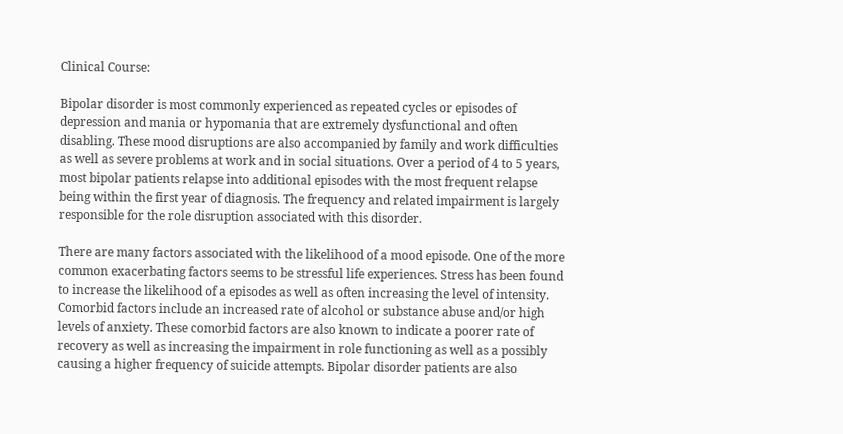Clinical Course:

Bipolar disorder is most commonly experienced as repeated cycles or episodes of depression and mania or hypomania that are extremely dysfunctional and often disabling. These mood disruptions are also accompanied by family and work difficulties as well as severe problems at work and in social situations. Over a period of 4 to 5 years, most bipolar patients relapse into additional episodes with the most frequent relapse being within the first year of diagnosis. The frequency and related impairment is largely responsible for the role disruption associated with this disorder.

There are many factors associated with the likelihood of a mood episode. One of the more common exacerbating factors seems to be stressful life experiences. Stress has been found to increase the likelihood of a episodes as well as often increasing the level of intensity. Comorbid factors include an increased rate of alcohol or substance abuse and/or high levels of anxiety. These comorbid factors are also known to indicate a poorer rate of recovery as well as increasing the impairment in role functioning as well as a possibly causing a higher frequency of suicide attempts. Bipolar disorder patients are also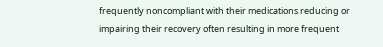frequently noncompliant with their medications reducing or impairing their recovery often resulting in more frequent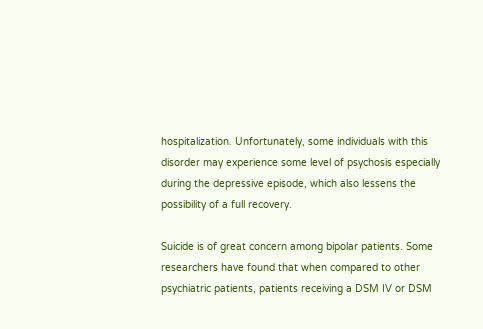hospitalization. Unfortunately, some individuals with this disorder may experience some level of psychosis especially during the depressive episode, which also lessens the possibility of a full recovery.

Suicide is of great concern among bipolar patients. Some researchers have found that when compared to other psychiatric patients, patients receiving a DSM IV or DSM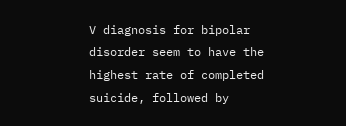V diagnosis for bipolar disorder seem to have the highest rate of completed suicide, followed by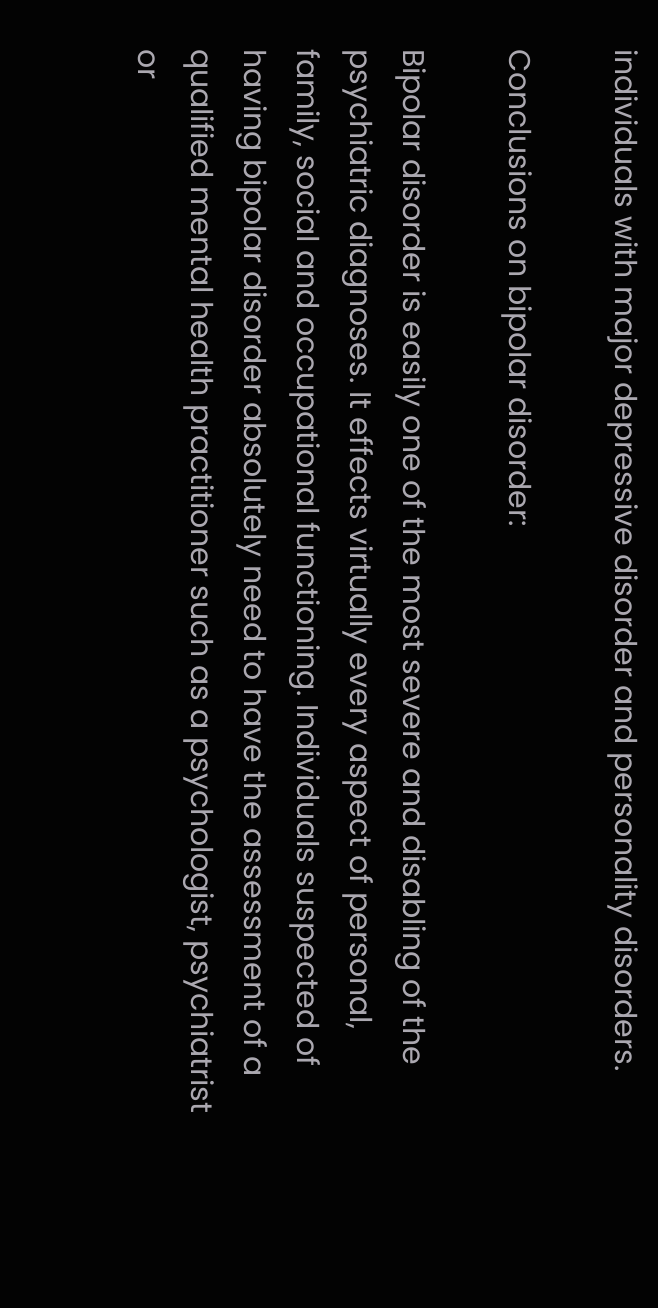individuals with major depressive disorder and personality disorders.

Conclusions on bipolar disorder:

Bipolar disorder is easily one of the most severe and disabling of the psychiatric diagnoses. It effects virtually every aspect of personal, family, social and occupational functioning. Individuals suspected of having bipolar disorder absolutely need to have the assessment of a qualified mental health practitioner such as a psychologist, psychiatrist or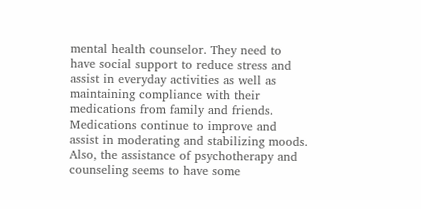mental health counselor. They need to have social support to reduce stress and assist in everyday activities as well as maintaining compliance with their medications from family and friends. Medications continue to improve and assist in moderating and stabilizing moods. Also, the assistance of psychotherapy and counseling seems to have some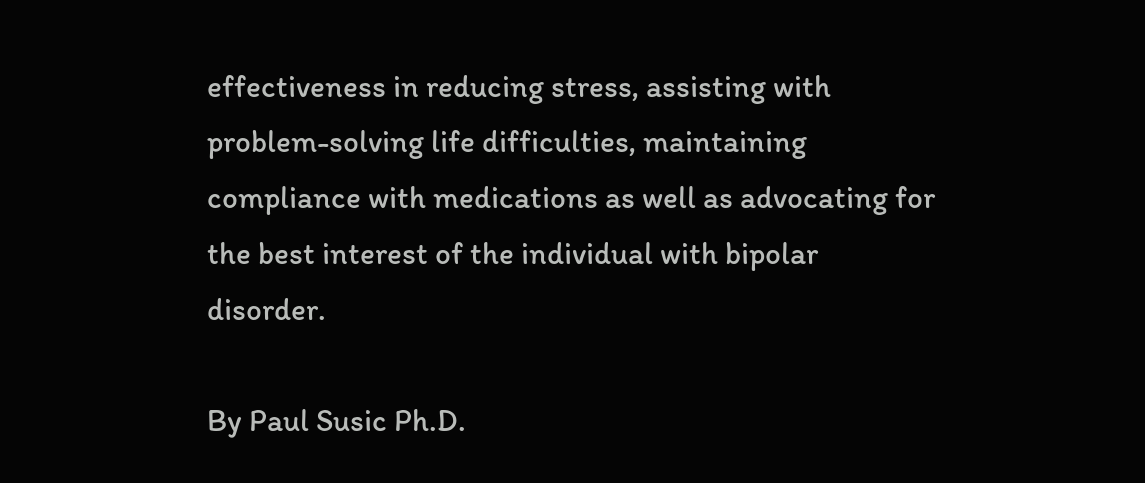effectiveness in reducing stress, assisting with problem-solving life difficulties, maintaining compliance with medications as well as advocating for the best interest of the individual with bipolar disorder.

By Paul Susic Ph.D.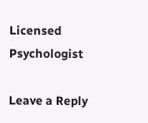Licensed Psychologist

Leave a Reply